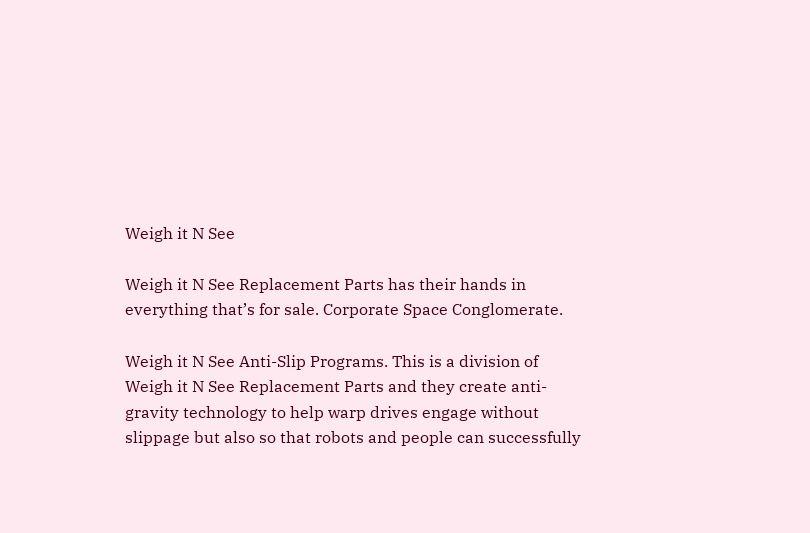Weigh it N See

Weigh it N See Replacement Parts has their hands in everything that’s for sale. Corporate Space Conglomerate.

Weigh it N See Anti-Slip Programs. This is a division of Weigh it N See Replacement Parts and they create anti-gravity technology to help warp drives engage without slippage but also so that robots and people can successfully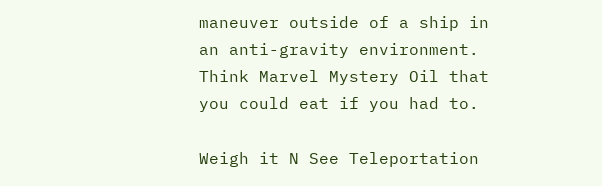maneuver outside of a ship in an anti-gravity environment. Think Marvel Mystery Oil that you could eat if you had to.

Weigh it N See Teleportation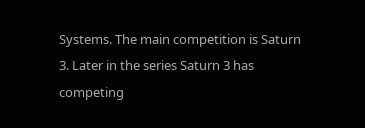Systems. The main competition is Saturn 3. Later in the series Saturn 3 has competing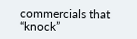commercials that “knock”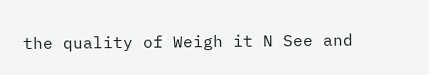the quality of Weigh it N See and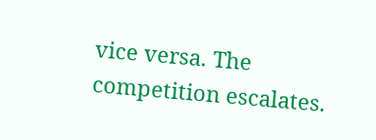vice versa. The competition escalates.